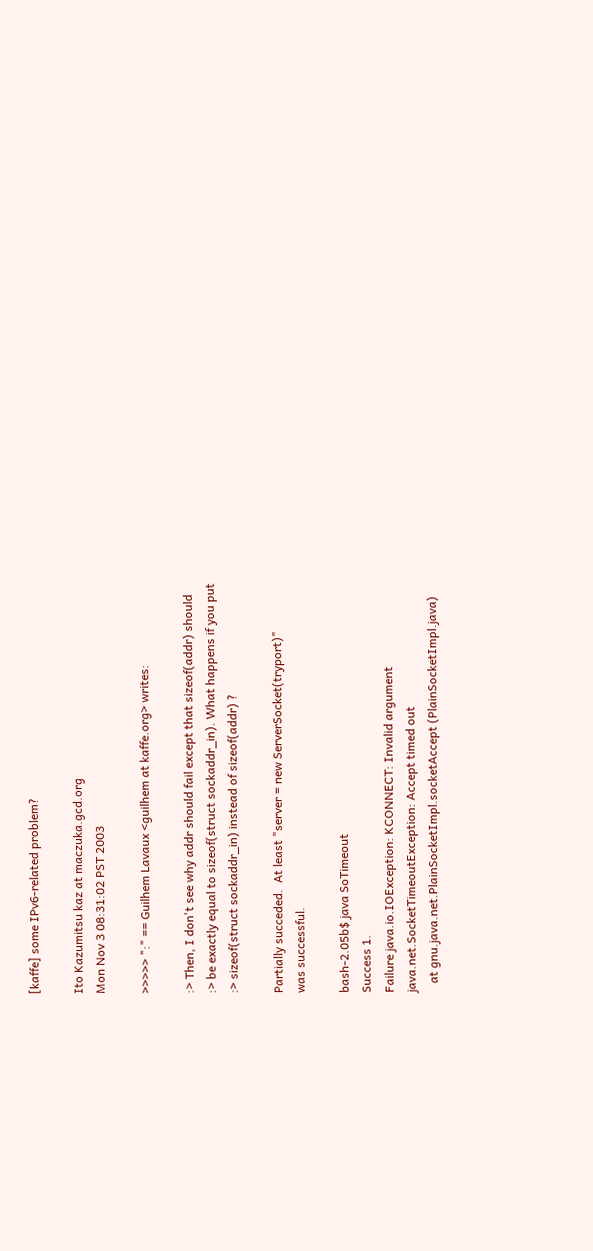[kaffe] some IPv6-related problem?

Ito Kazumitsu kaz at maczuka.gcd.org
Mon Nov 3 08:31:02 PST 2003

>>>>> ":" == Guilhem Lavaux <guilhem at kaffe.org> writes:

:> Then, I don't see why addr should fail except that sizeof(addr) should
:> be exactly equal to sizeof(struct sockaddr_in). What happens if you put
:> sizeof(struct sockaddr_in) instead of sizeof(addr) ?

Partially succeded.  At least "server = new ServerSocket(tryport)"
was successful.

bash-2.05b$ java SoTimeout
Success 1.
Failure java.io.IOException: KCONNECT: Invalid argument
java.net.SocketTimeoutException: Accept timed out
   at gnu.java.net.PlainSocketImpl.socketAccept (PlainSocketImpl.java)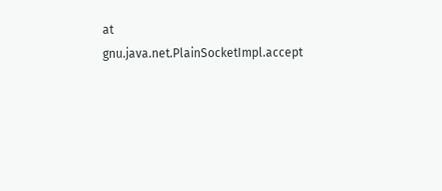at gnu.java.net.PlainSocketImpl.accept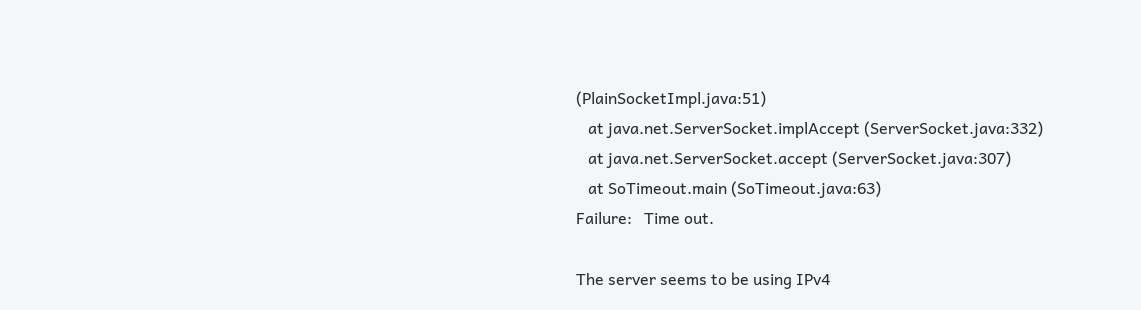(PlainSocketImpl.java:51)
   at java.net.ServerSocket.implAccept (ServerSocket.java:332)
   at java.net.ServerSocket.accept (ServerSocket.java:307)
   at SoTimeout.main (SoTimeout.java:63)
Failure:   Time out.

The server seems to be using IPv4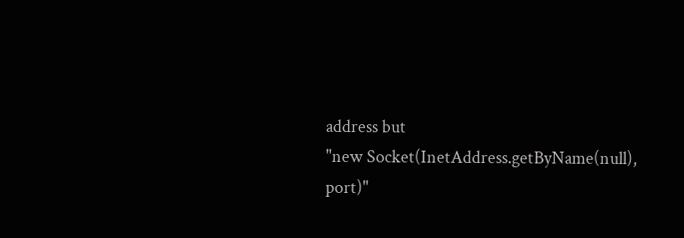address but
"new Socket(InetAddress.getByName(null), port)"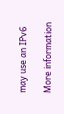may use an IPv6

More information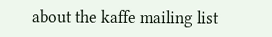about the kaffe mailing list